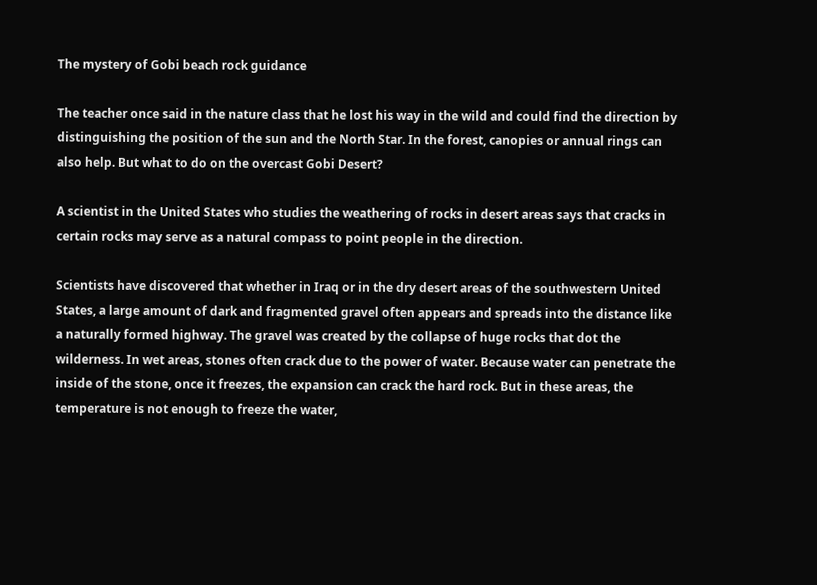The mystery of Gobi beach rock guidance

The teacher once said in the nature class that he lost his way in the wild and could find the direction by distinguishing the position of the sun and the North Star. In the forest, canopies or annual rings can also help. But what to do on the overcast Gobi Desert?

A scientist in the United States who studies the weathering of rocks in desert areas says that cracks in certain rocks may serve as a natural compass to point people in the direction.

Scientists have discovered that whether in Iraq or in the dry desert areas of the southwestern United States, a large amount of dark and fragmented gravel often appears and spreads into the distance like a naturally formed highway. The gravel was created by the collapse of huge rocks that dot the wilderness. In wet areas, stones often crack due to the power of water. Because water can penetrate the inside of the stone, once it freezes, the expansion can crack the hard rock. But in these areas, the temperature is not enough to freeze the water,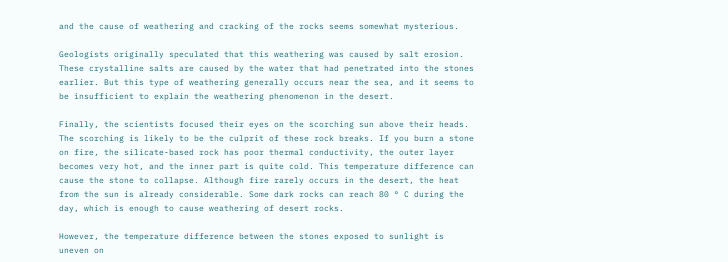and the cause of weathering and cracking of the rocks seems somewhat mysterious.

Geologists originally speculated that this weathering was caused by salt erosion. These crystalline salts are caused by the water that had penetrated into the stones earlier. But this type of weathering generally occurs near the sea, and it seems to be insufficient to explain the weathering phenomenon in the desert.

Finally, the scientists focused their eyes on the scorching sun above their heads. The scorching is likely to be the culprit of these rock breaks. If you burn a stone on fire, the silicate-based rock has poor thermal conductivity, the outer layer becomes very hot, and the inner part is quite cold. This temperature difference can cause the stone to collapse. Although fire rarely occurs in the desert, the heat from the sun is already considerable. Some dark rocks can reach 80 ° C during the day, which is enough to cause weathering of desert rocks.

However, the temperature difference between the stones exposed to sunlight is uneven on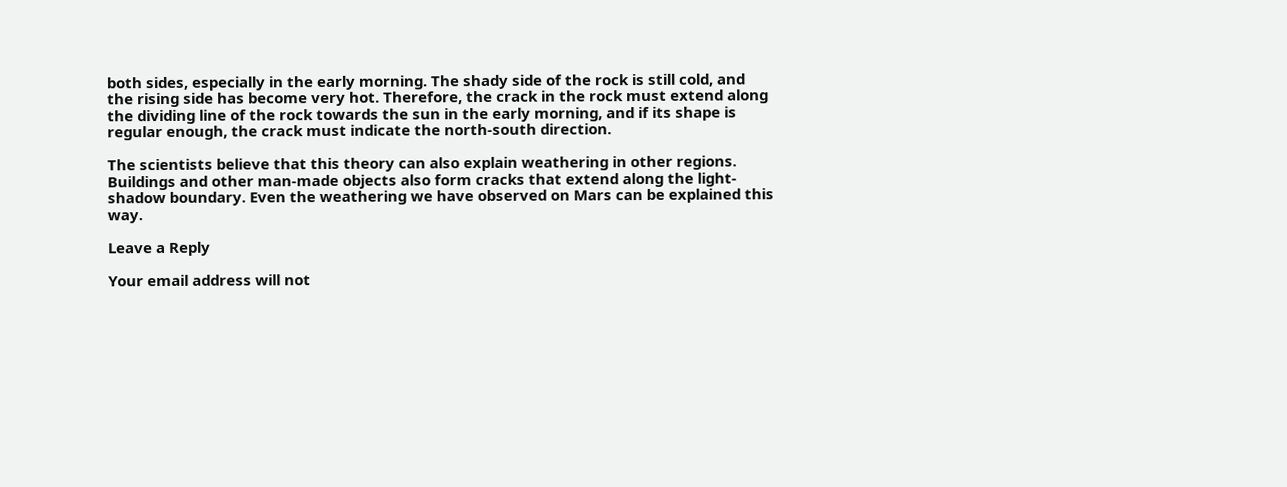both sides, especially in the early morning. The shady side of the rock is still cold, and the rising side has become very hot. Therefore, the crack in the rock must extend along the dividing line of the rock towards the sun in the early morning, and if its shape is regular enough, the crack must indicate the north-south direction.

The scientists believe that this theory can also explain weathering in other regions. Buildings and other man-made objects also form cracks that extend along the light-shadow boundary. Even the weathering we have observed on Mars can be explained this way.

Leave a Reply

Your email address will not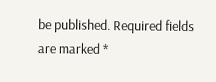be published. Required fields are marked *